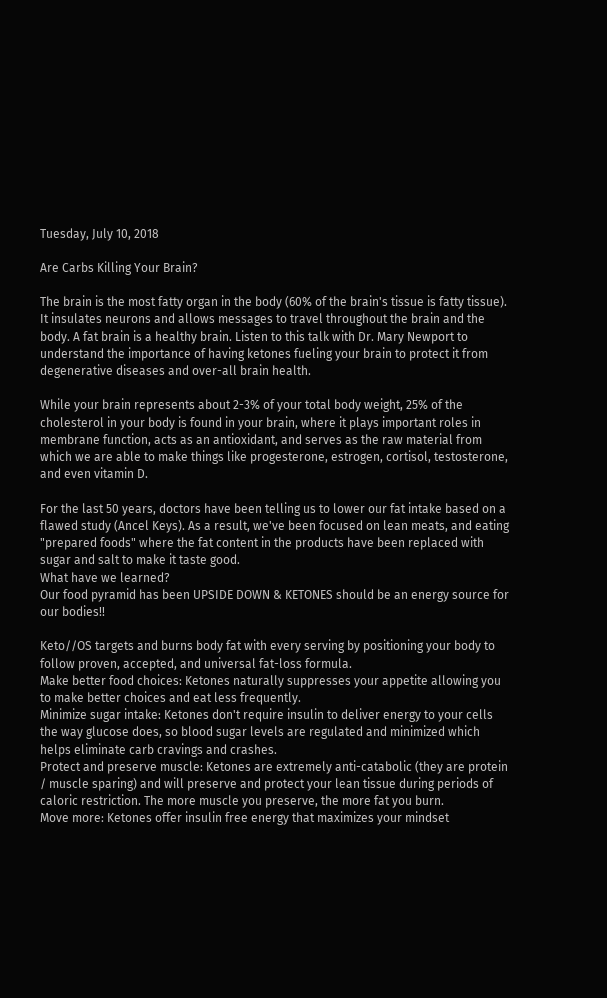Tuesday, July 10, 2018

Are Carbs Killing Your Brain?

The brain is the most fatty organ in the body (60% of the brain's tissue is fatty tissue). It insulates neurons and allows messages to travel throughout the brain and the body. A fat brain is a healthy brain. Listen to this talk with Dr. Mary Newport to understand the importance of having ketones fueling your brain to protect it from degenerative diseases and over-all brain health.

While your brain represents about 2-3% of your total body weight, 25% of the cholesterol in your body is found in your brain, where it plays important roles in membrane function, acts as an antioxidant, and serves as the raw material from which we are able to make things like progesterone, estrogen, cortisol, testosterone, and even vitamin D.

For the last 50 years, doctors have been telling us to lower our fat intake based on a flawed study (Ancel Keys). As a result, we've been focused on lean meats, and eating "prepared foods" where the fat content in the products have been replaced with sugar and salt to make it taste good.
What have we learned?
Our food pyramid has been UPSIDE DOWN & KETONES should be an energy source for our bodies!!

Keto//OS targets and burns body fat with every serving by positioning your body to follow proven, accepted, and universal fat-loss formula.
Make better food choices: Ketones naturally suppresses your appetite allowing you to make better choices and eat less frequently.
Minimize sugar intake: Ketones don't require insulin to deliver energy to your cells the way glucose does, so blood sugar levels are regulated and minimized which helps eliminate carb cravings and crashes.
Protect and preserve muscle: Ketones are extremely anti-catabolic (they are protein / muscle sparing) and will preserve and protect your lean tissue during periods of caloric restriction. The more muscle you preserve, the more fat you burn.
Move more: Ketones offer insulin free energy that maximizes your mindset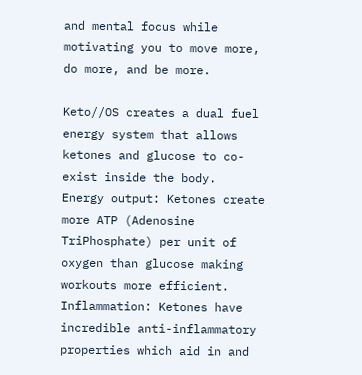and mental focus while motivating you to move more, do more, and be more.

Keto//OS creates a dual fuel energy system that allows ketones and glucose to co-exist inside the body.
Energy output: Ketones create more ATP (Adenosine TriPhosphate) per unit of oxygen than glucose making workouts more efficient.
Inflammation: Ketones have incredible anti-inflammatory properties which aid in and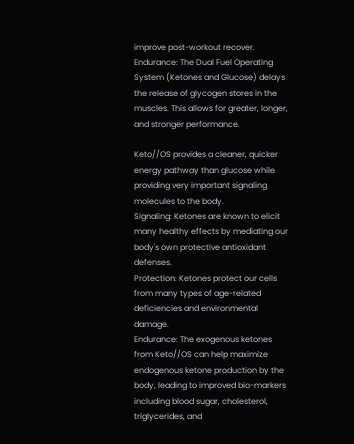improve post-workout recover.
Endurance: The Dual Fuel Operating System (Ketones and Glucose) delays the release of glycogen stores in the muscles. This allows for greater, longer, and stronger performance.

Keto//OS provides a cleaner, quicker energy pathway than glucose while providing very important signaling molecules to the body.
Signaling: Ketones are known to elicit many healthy effects by mediating our body's own protective antioxidant defenses.
Protection: Ketones protect our cells from many types of age-related deficiencies and environmental damage.
Endurance: The exogenous ketones from Keto//OS can help maximize endogenous ketone production by the body, leading to improved bio-markers including blood sugar, cholesterol, triglycerides, and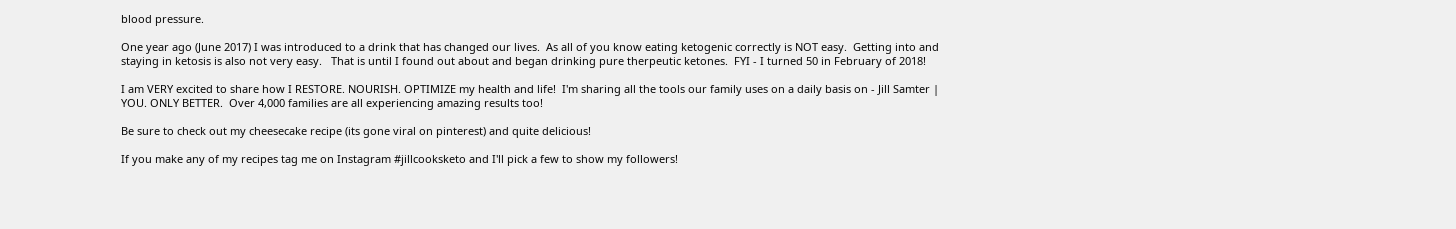blood pressure.

One year ago (June 2017) I was introduced to a drink that has changed our lives.  As all of you know eating ketogenic correctly is NOT easy.  Getting into and staying in ketosis is also not very easy.   That is until I found out about and began drinking pure therpeutic ketones.  FYI - I turned 50 in February of 2018!

I am VERY excited to share how I RESTORE. NOURISH. OPTIMIZE my health and life!  I'm sharing all the tools our family uses on a daily basis on - Jill Samter | YOU. ONLY BETTER.  Over 4,000 families are all experiencing amazing results too!

Be sure to check out my cheesecake recipe (its gone viral on pinterest) and quite delicious!

If you make any of my recipes tag me on Instagram #jillcooksketo and I'll pick a few to show my followers!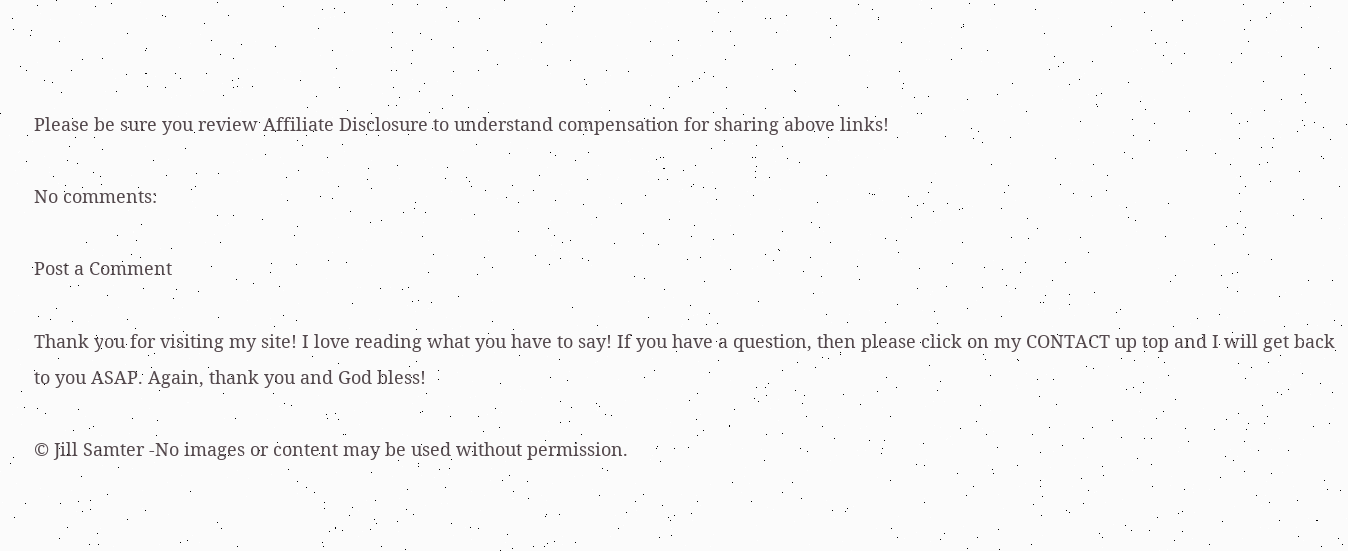Please be sure you review Affiliate Disclosure to understand compensation for sharing above links!

No comments:

Post a Comment

Thank you for visiting my site! I love reading what you have to say! If you have a question, then please click on my CONTACT up top and I will get back to you ASAP. Again, thank you and God bless!

© Jill Samter -No images or content may be used without permission.